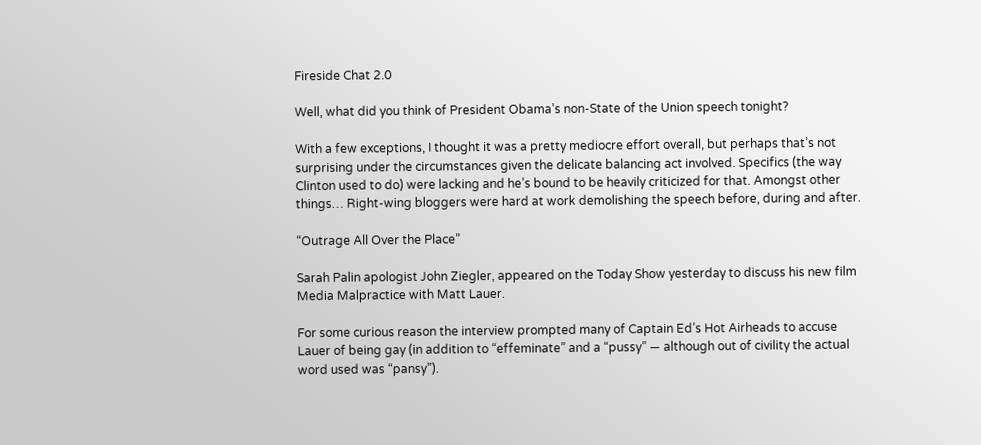Fireside Chat 2.0

Well, what did you think of President Obama’s non-State of the Union speech tonight?

With a few exceptions, I thought it was a pretty mediocre effort overall, but perhaps that’s not surprising under the circumstances given the delicate balancing act involved. Specifics (the way Clinton used to do) were lacking and he’s bound to be heavily criticized for that. Amongst other things… Right-wing bloggers were hard at work demolishing the speech before, during and after.

“Outrage All Over the Place”

Sarah Palin apologist John Ziegler, appeared on the Today Show yesterday to discuss his new film Media Malpractice with Matt Lauer.

For some curious reason the interview prompted many of Captain Ed’s Hot Airheads to accuse Lauer of being gay (in addition to “effeminate” and a “pussy” — although out of civility the actual word used was “pansy”).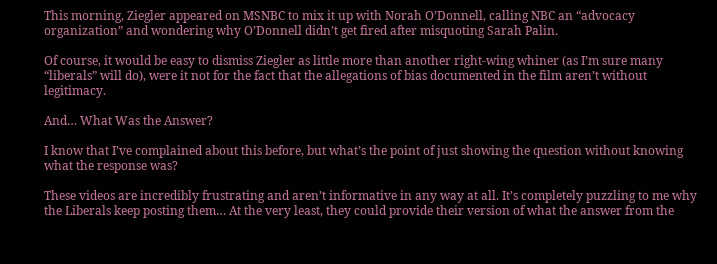This morning, Ziegler appeared on MSNBC to mix it up with Norah O’Donnell, calling NBC an “advocacy organization” and wondering why O’Donnell didn’t get fired after misquoting Sarah Palin.

Of course, it would be easy to dismiss Ziegler as little more than another right-wing whiner (as I’m sure many “liberals” will do), were it not for the fact that the allegations of bias documented in the film aren’t without legitimacy.

And… What Was the Answer?

I know that I’ve complained about this before, but what’s the point of just showing the question without knowing what the response was?

These videos are incredibly frustrating and aren’t informative in any way at all. It’s completely puzzling to me why the Liberals keep posting them… At the very least, they could provide their version of what the answer from the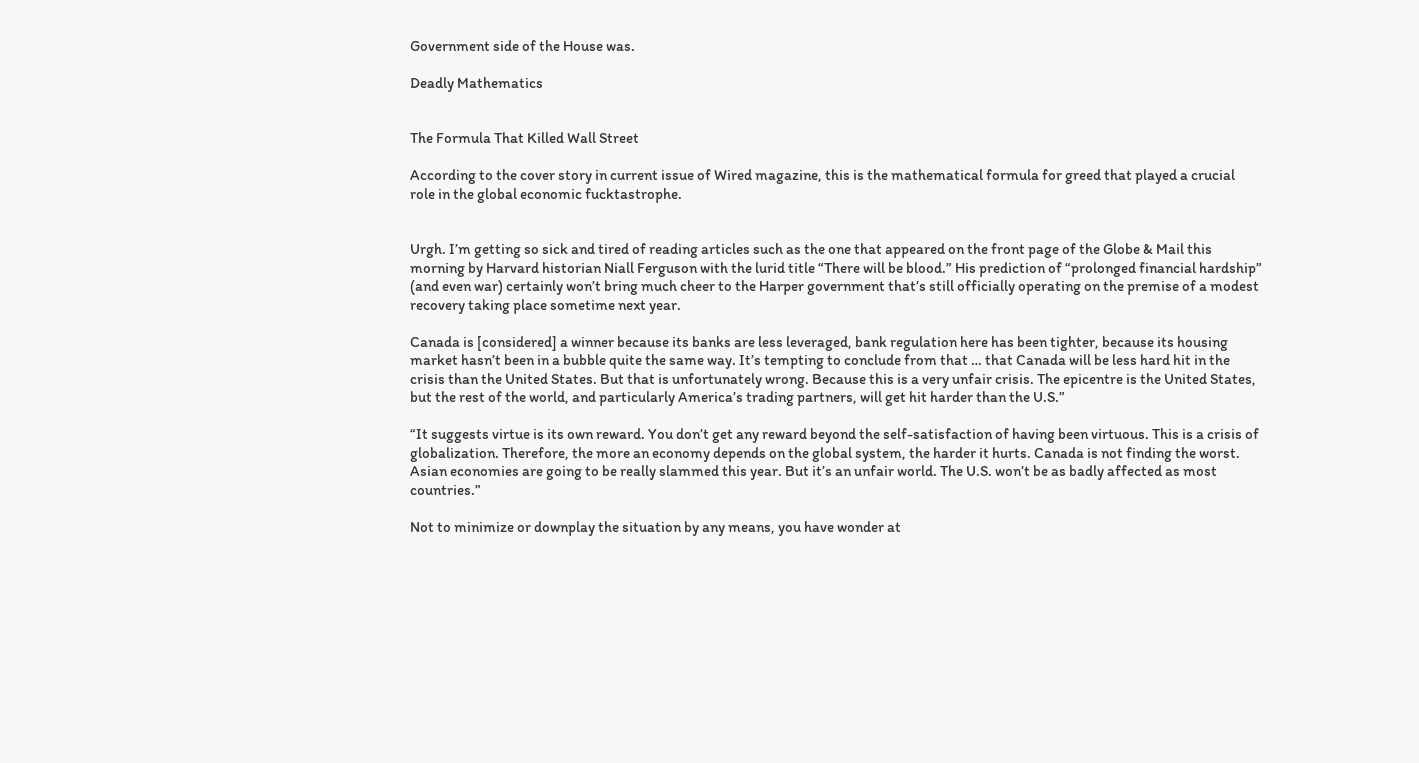Government side of the House was.

Deadly Mathematics


The Formula That Killed Wall Street

According to the cover story in current issue of Wired magazine, this is the mathematical formula for greed that played a crucial role in the global economic fucktastrophe.


Urgh. I’m getting so sick and tired of reading articles such as the one that appeared on the front page of the Globe & Mail this morning by Harvard historian Niall Ferguson with the lurid title “There will be blood.” His prediction of “prolonged financial hardship” (and even war) certainly won’t bring much cheer to the Harper government that’s still officially operating on the premise of a modest recovery taking place sometime next year.

Canada is [considered] a winner because its banks are less leveraged, bank regulation here has been tighter, because its housing market hasn’t been in a bubble quite the same way. It’s tempting to conclude from that … that Canada will be less hard hit in the crisis than the United States. But that is unfortunately wrong. Because this is a very unfair crisis. The epicentre is the United States, but the rest of the world, and particularly America’s trading partners, will get hit harder than the U.S.”

“It suggests virtue is its own reward. You don’t get any reward beyond the self-satisfaction of having been virtuous. This is a crisis of globalization. Therefore, the more an economy depends on the global system, the harder it hurts. Canada is not finding the worst. Asian economies are going to be really slammed this year. But it’s an unfair world. The U.S. won’t be as badly affected as most countries.”

Not to minimize or downplay the situation by any means, you have wonder at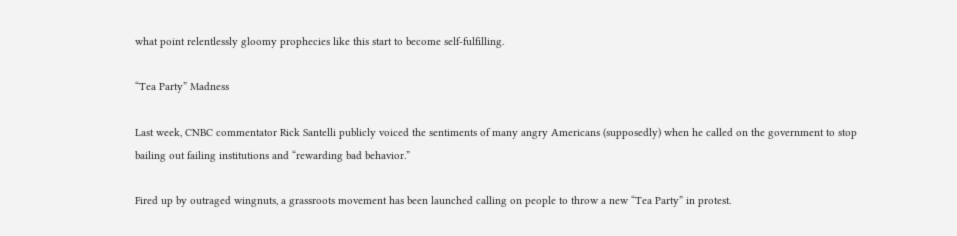what point relentlessly gloomy prophecies like this start to become self-fulfilling.

“Tea Party” Madness

Last week, CNBC commentator Rick Santelli publicly voiced the sentiments of many angry Americans (supposedly) when he called on the government to stop bailing out failing institutions and “rewarding bad behavior.”

Fired up by outraged wingnuts, a grassroots movement has been launched calling on people to throw a new “Tea Party” in protest.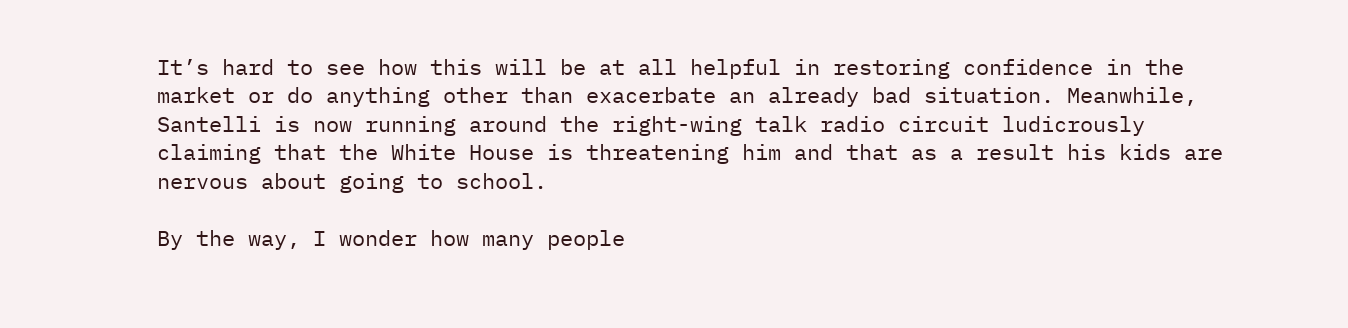It’s hard to see how this will be at all helpful in restoring confidence in the market or do anything other than exacerbate an already bad situation. Meanwhile, Santelli is now running around the right-wing talk radio circuit ludicrously claiming that the White House is threatening him and that as a result his kids are nervous about going to school.

By the way, I wonder how many people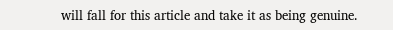will fall for this article and take it as being genuine.